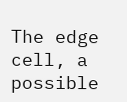The edge cell, a possible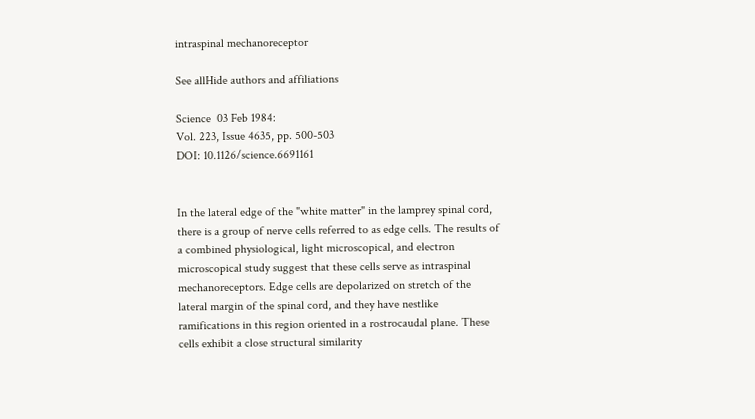intraspinal mechanoreceptor

See allHide authors and affiliations

Science  03 Feb 1984:
Vol. 223, Issue 4635, pp. 500-503
DOI: 10.1126/science.6691161


In the lateral edge of the "white matter" in the lamprey spinal cord, there is a group of nerve cells referred to as edge cells. The results of a combined physiological, light microscopical, and electron microscopical study suggest that these cells serve as intraspinal mechanoreceptors. Edge cells are depolarized on stretch of the lateral margin of the spinal cord, and they have nestlike ramifications in this region oriented in a rostrocaudal plane. These cells exhibit a close structural similarity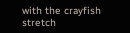with the crayfish stretch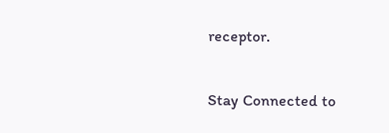receptor.

Stay Connected to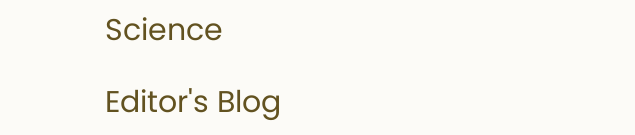Science

Editor's Blog